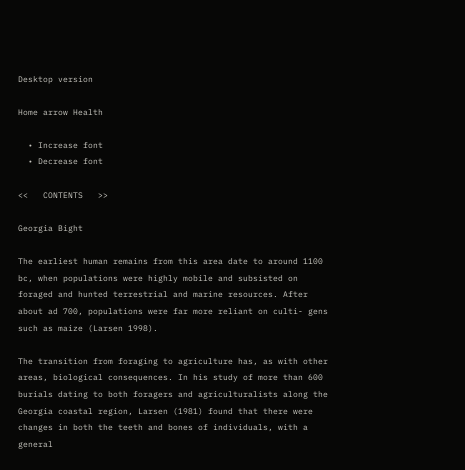Desktop version

Home arrow Health

  • Increase font
  • Decrease font

<<   CONTENTS   >>

Georgia Bight

The earliest human remains from this area date to around 1100 bc, when populations were highly mobile and subsisted on foraged and hunted terrestrial and marine resources. After about ad 700, populations were far more reliant on culti- gens such as maize (Larsen 1998).

The transition from foraging to agriculture has, as with other areas, biological consequences. In his study of more than 600 burials dating to both foragers and agriculturalists along the Georgia coastal region, Larsen (1981) found that there were changes in both the teeth and bones of individuals, with a general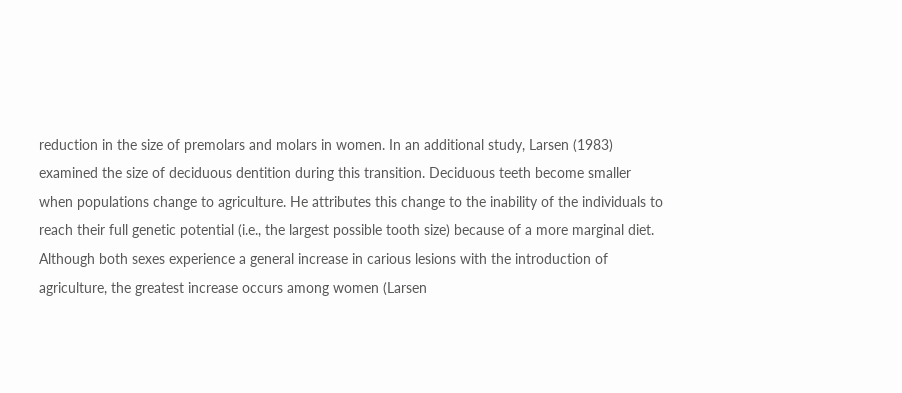reduction in the size of premolars and molars in women. In an additional study, Larsen (1983) examined the size of deciduous dentition during this transition. Deciduous teeth become smaller when populations change to agriculture. He attributes this change to the inability of the individuals to reach their full genetic potential (i.e., the largest possible tooth size) because of a more marginal diet. Although both sexes experience a general increase in carious lesions with the introduction of agriculture, the greatest increase occurs among women (Larsen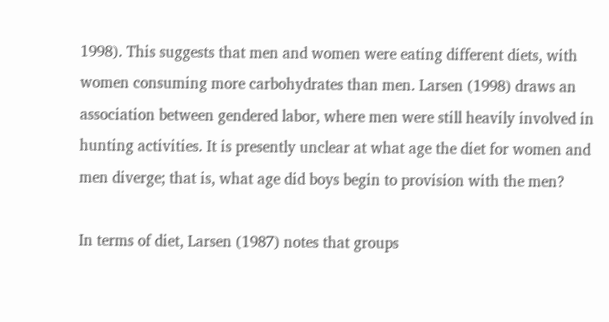1998). This suggests that men and women were eating different diets, with women consuming more carbohydrates than men. Larsen (1998) draws an association between gendered labor, where men were still heavily involved in hunting activities. It is presently unclear at what age the diet for women and men diverge; that is, what age did boys begin to provision with the men?

In terms of diet, Larsen (1987) notes that groups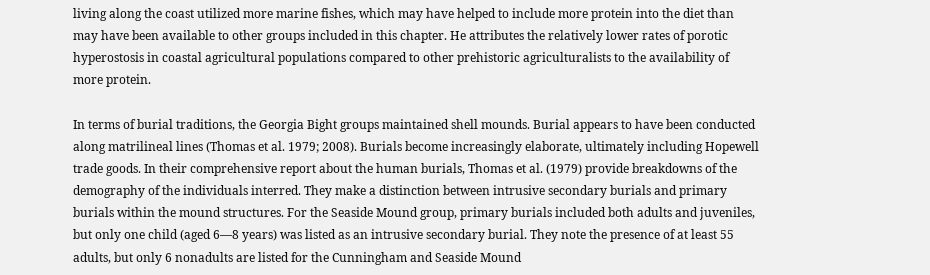living along the coast utilized more marine fishes, which may have helped to include more protein into the diet than may have been available to other groups included in this chapter. He attributes the relatively lower rates of porotic hyperostosis in coastal agricultural populations compared to other prehistoric agriculturalists to the availability of more protein.

In terms of burial traditions, the Georgia Bight groups maintained shell mounds. Burial appears to have been conducted along matrilineal lines (Thomas et al. 1979; 2008). Burials become increasingly elaborate, ultimately including Hopewell trade goods. In their comprehensive report about the human burials, Thomas et al. (1979) provide breakdowns of the demography of the individuals interred. They make a distinction between intrusive secondary burials and primary burials within the mound structures. For the Seaside Mound group, primary burials included both adults and juveniles, but only one child (aged 6—8 years) was listed as an intrusive secondary burial. They note the presence of at least 55 adults, but only 6 nonadults are listed for the Cunningham and Seaside Mound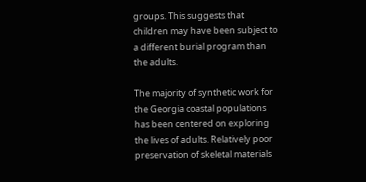groups. This suggests that children may have been subject to a different burial program than the adults.

The majority of synthetic work for the Georgia coastal populations has been centered on exploring the lives of adults. Relatively poor preservation of skeletal materials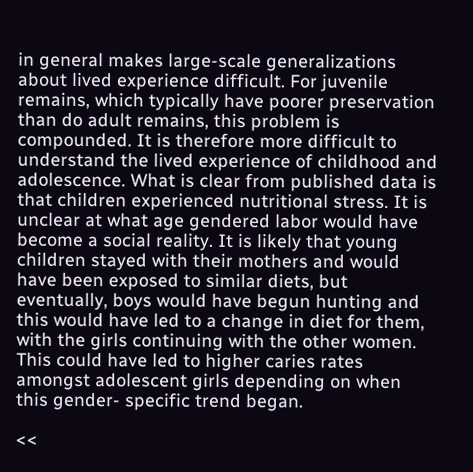in general makes large-scale generalizations about lived experience difficult. For juvenile remains, which typically have poorer preservation than do adult remains, this problem is compounded. It is therefore more difficult to understand the lived experience of childhood and adolescence. What is clear from published data is that children experienced nutritional stress. It is unclear at what age gendered labor would have become a social reality. It is likely that young children stayed with their mothers and would have been exposed to similar diets, but eventually, boys would have begun hunting and this would have led to a change in diet for them, with the girls continuing with the other women. This could have led to higher caries rates amongst adolescent girls depending on when this gender- specific trend began.

<<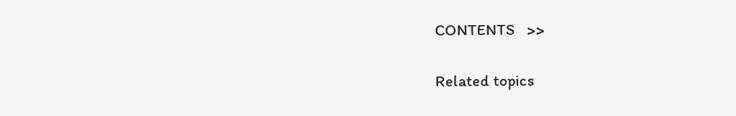CONTENTS   >>

Related topics